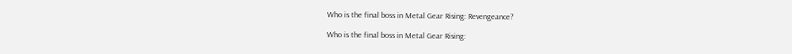Who is the final boss in Metal Gear Rising: Revengeance?

Who is the final boss in Metal Gear Rising: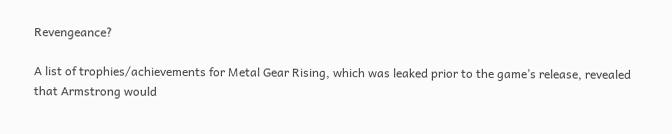Revengeance?

A list of trophies/achievements for Metal Gear Rising, which was leaked prior to the game’s release, revealed that Armstrong would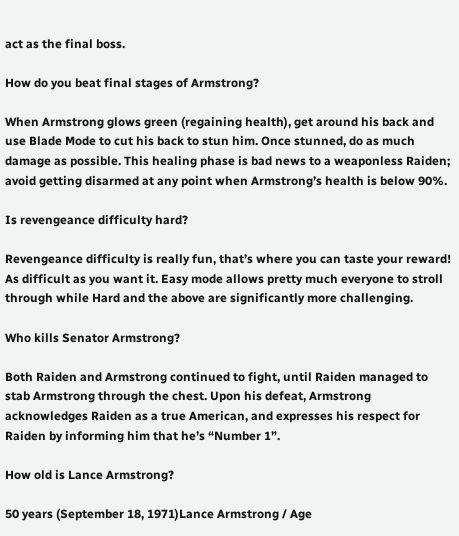act as the final boss.

How do you beat final stages of Armstrong?

When Armstrong glows green (regaining health), get around his back and use Blade Mode to cut his back to stun him. Once stunned, do as much damage as possible. This healing phase is bad news to a weaponless Raiden; avoid getting disarmed at any point when Armstrong’s health is below 90%.

Is revengeance difficulty hard?

Revengeance difficulty is really fun, that’s where you can taste your reward! As difficult as you want it. Easy mode allows pretty much everyone to stroll through while Hard and the above are significantly more challenging.

Who kills Senator Armstrong?

Both Raiden and Armstrong continued to fight, until Raiden managed to stab Armstrong through the chest. Upon his defeat, Armstrong acknowledges Raiden as a true American, and expresses his respect for Raiden by informing him that he’s “Number 1”.

How old is Lance Armstrong?

50 years (September 18, 1971)Lance Armstrong / Age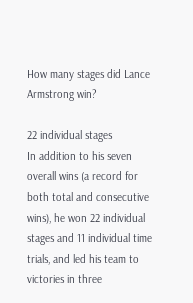How many stages did Lance Armstrong win?

22 individual stages
In addition to his seven overall wins (a record for both total and consecutive wins), he won 22 individual stages and 11 individual time trials, and led his team to victories in three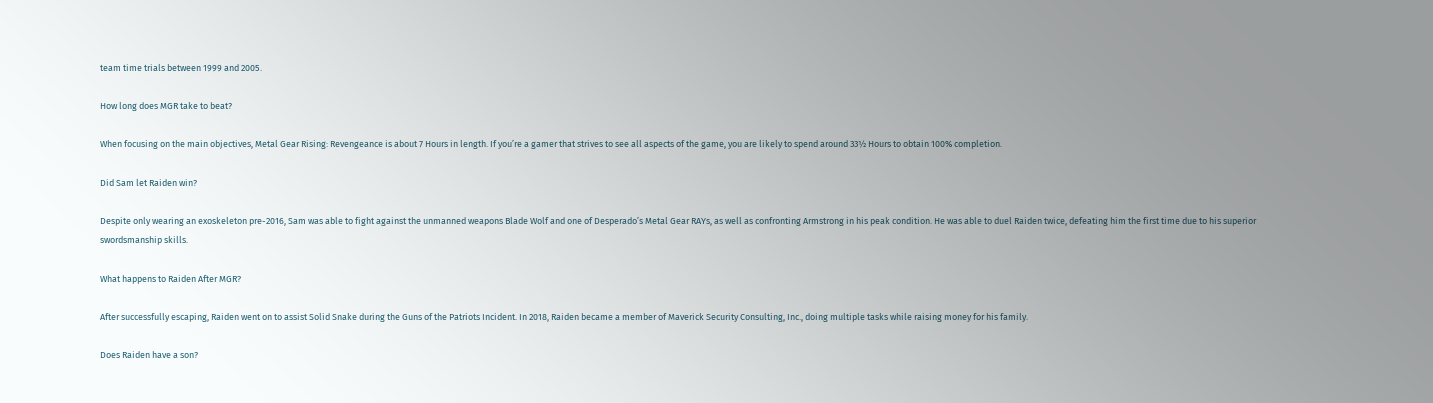team time trials between 1999 and 2005.

How long does MGR take to beat?

When focusing on the main objectives, Metal Gear Rising: Revengeance is about 7 Hours in length. If you’re a gamer that strives to see all aspects of the game, you are likely to spend around 33½ Hours to obtain 100% completion.

Did Sam let Raiden win?

Despite only wearing an exoskeleton pre-2016, Sam was able to fight against the unmanned weapons Blade Wolf and one of Desperado’s Metal Gear RAYs, as well as confronting Armstrong in his peak condition. He was able to duel Raiden twice, defeating him the first time due to his superior swordsmanship skills.

What happens to Raiden After MGR?

After successfully escaping, Raiden went on to assist Solid Snake during the Guns of the Patriots Incident. In 2018, Raiden became a member of Maverick Security Consulting, Inc., doing multiple tasks while raising money for his family.

Does Raiden have a son?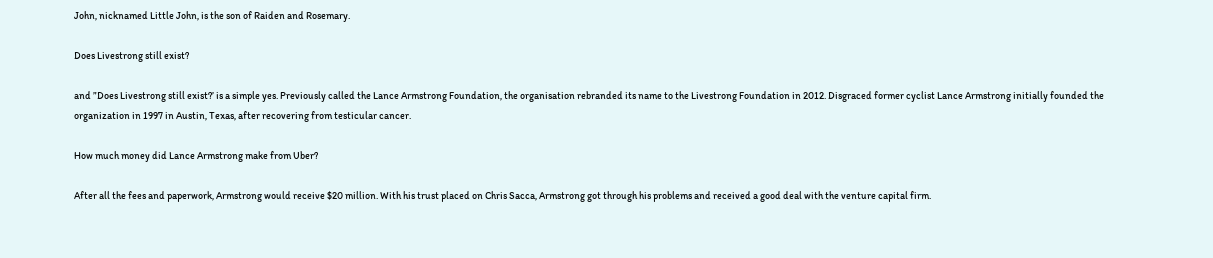John, nicknamed Little John, is the son of Raiden and Rosemary.

Does Livestrong still exist?

and ”Does Livestrong still exist?’ is a simple yes. Previously called the Lance Armstrong Foundation, the organisation rebranded its name to the Livestrong Foundation in 2012. Disgraced former cyclist Lance Armstrong initially founded the organization in 1997 in Austin, Texas, after recovering from testicular cancer.

How much money did Lance Armstrong make from Uber?

After all the fees and paperwork, Armstrong would receive $20 million. With his trust placed on Chris Sacca, Armstrong got through his problems and received a good deal with the venture capital firm.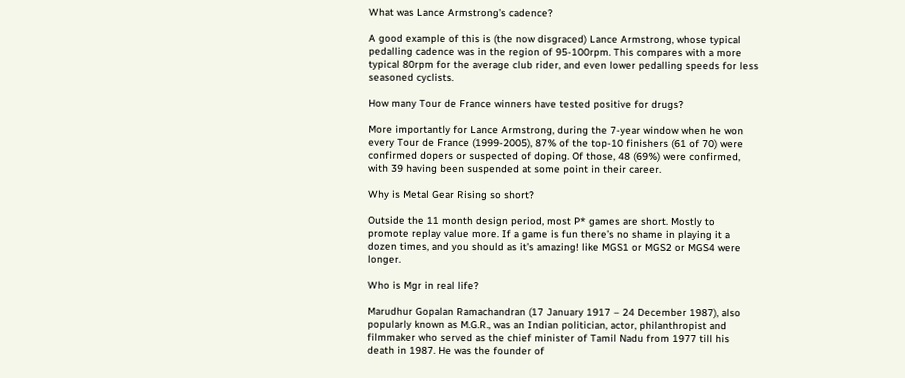What was Lance Armstrong’s cadence?

A good example of this is (the now disgraced) Lance Armstrong, whose typical pedalling cadence was in the region of 95-100rpm. This compares with a more typical 80rpm for the average club rider, and even lower pedalling speeds for less seasoned cyclists.

How many Tour de France winners have tested positive for drugs?

More importantly for Lance Armstrong, during the 7-year window when he won every Tour de France (1999-2005), 87% of the top-10 finishers (61 of 70) were confirmed dopers or suspected of doping. Of those, 48 (69%) were confirmed, with 39 having been suspended at some point in their career.

Why is Metal Gear Rising so short?

Outside the 11 month design period, most P* games are short. Mostly to promote replay value more. If a game is fun there’s no shame in playing it a dozen times, and you should as it’s amazing! like MGS1 or MGS2 or MGS4 were longer.

Who is Mgr in real life?

Marudhur Gopalan Ramachandran (17 January 1917 – 24 December 1987), also popularly known as M.G.R., was an Indian politician, actor, philanthropist and filmmaker who served as the chief minister of Tamil Nadu from 1977 till his death in 1987. He was the founder of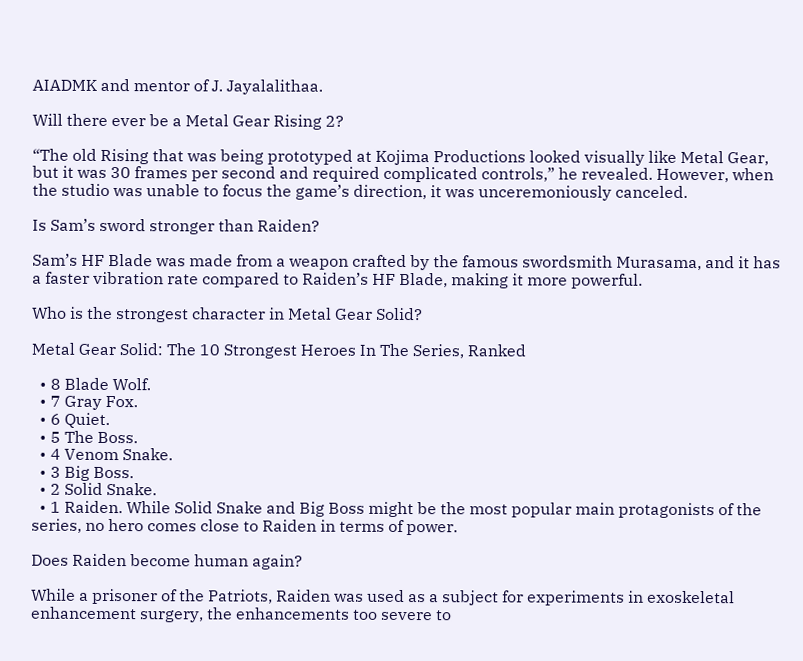AIADMK and mentor of J. Jayalalithaa.

Will there ever be a Metal Gear Rising 2?

“The old Rising that was being prototyped at Kojima Productions looked visually like Metal Gear, but it was 30 frames per second and required complicated controls,” he revealed. However, when the studio was unable to focus the game’s direction, it was unceremoniously canceled.

Is Sam’s sword stronger than Raiden?

Sam’s HF Blade was made from a weapon crafted by the famous swordsmith Murasama, and it has a faster vibration rate compared to Raiden’s HF Blade, making it more powerful.

Who is the strongest character in Metal Gear Solid?

Metal Gear Solid: The 10 Strongest Heroes In The Series, Ranked

  • 8 Blade Wolf.
  • 7 Gray Fox.
  • 6 Quiet.
  • 5 The Boss.
  • 4 Venom Snake.
  • 3 Big Boss.
  • 2 Solid Snake.
  • 1 Raiden. While Solid Snake and Big Boss might be the most popular main protagonists of the series, no hero comes close to Raiden in terms of power.

Does Raiden become human again?

While a prisoner of the Patriots, Raiden was used as a subject for experiments in exoskeletal enhancement surgery, the enhancements too severe to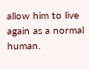allow him to live again as a normal human.